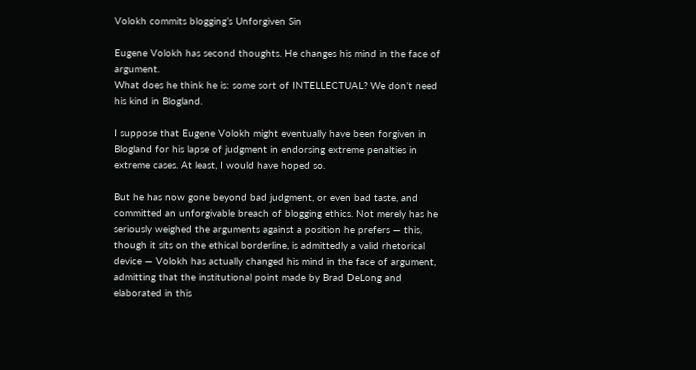Volokh commits blogging’s Unforgiven Sin

Eugene Volokh has second thoughts. He changes his mind in the face of argument.
What does he think he is: some sort of INTELLECTUAL? We don’t need his kind in Blogland.

I suppose that Eugene Volokh might eventually have been forgiven in Blogland for his lapse of judgment in endorsing extreme penalties in extreme cases. At least, I would have hoped so.

But he has now gone beyond bad judgment, or even bad taste, and committed an unforgivable breach of blogging ethics. Not merely has he seriously weighed the arguments against a position he prefers — this, though it sits on the ethical borderline, is admittedly a valid rhetorical device — Volokh has actually changed his mind in the face of argument, admitting that the institutional point made by Brad DeLong and elaborated in this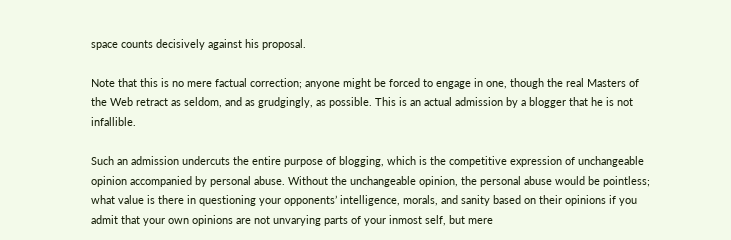space counts decisively against his proposal.

Note that this is no mere factual correction; anyone might be forced to engage in one, though the real Masters of the Web retract as seldom, and as grudgingly, as possible. This is an actual admission by a blogger that he is not infallible.

Such an admission undercuts the entire purpose of blogging, which is the competitive expression of unchangeable opinion accompanied by personal abuse. Without the unchangeable opinion, the personal abuse would be pointless; what value is there in questioning your opponents’ intelligence, morals, and sanity based on their opinions if you admit that your own opinions are not unvarying parts of your inmost self, but mere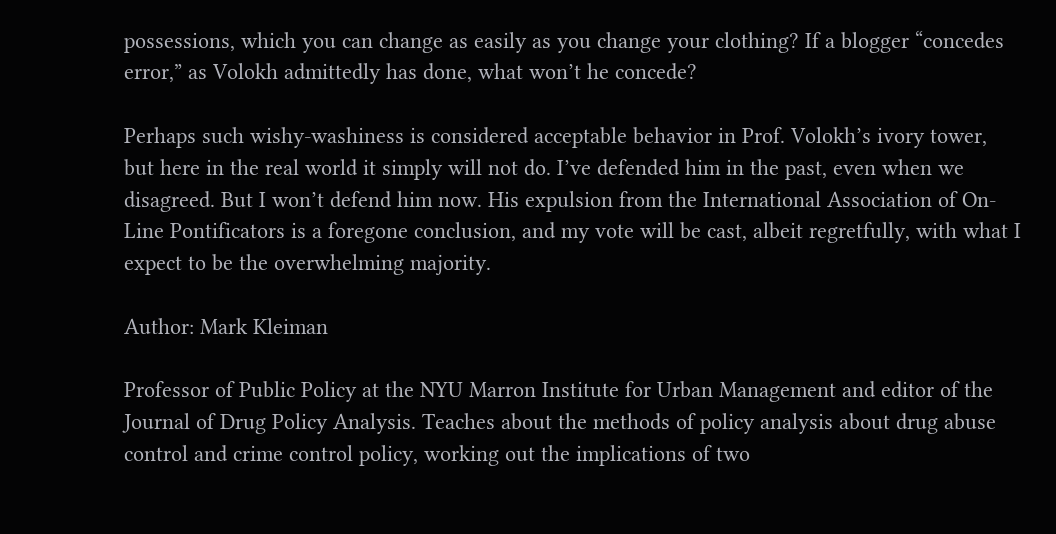possessions, which you can change as easily as you change your clothing? If a blogger “concedes error,” as Volokh admittedly has done, what won’t he concede?

Perhaps such wishy-washiness is considered acceptable behavior in Prof. Volokh’s ivory tower, but here in the real world it simply will not do. I’ve defended him in the past, even when we disagreed. But I won’t defend him now. His expulsion from the International Association of On-Line Pontificators is a foregone conclusion, and my vote will be cast, albeit regretfully, with what I expect to be the overwhelming majority.

Author: Mark Kleiman

Professor of Public Policy at the NYU Marron Institute for Urban Management and editor of the Journal of Drug Policy Analysis. Teaches about the methods of policy analysis about drug abuse control and crime control policy, working out the implications of two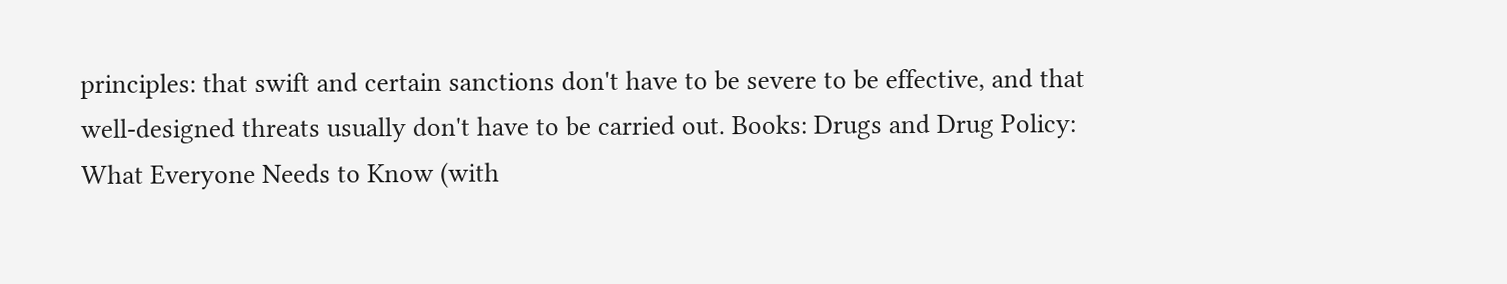principles: that swift and certain sanctions don't have to be severe to be effective, and that well-designed threats usually don't have to be carried out. Books: Drugs and Drug Policy: What Everyone Needs to Know (with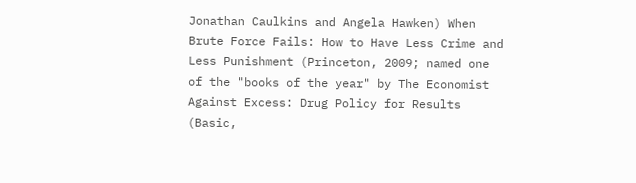Jonathan Caulkins and Angela Hawken) When Brute Force Fails: How to Have Less Crime and Less Punishment (Princeton, 2009; named one of the "books of the year" by The Economist Against Excess: Drug Policy for Results (Basic,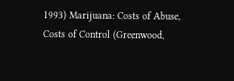1993) Marijuana: Costs of Abuse, Costs of Control (Greenwood,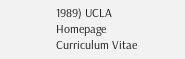1989) UCLA Homepage Curriculum Vitae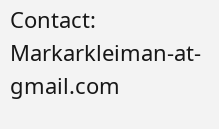Contact: Markarkleiman-at-gmail.com